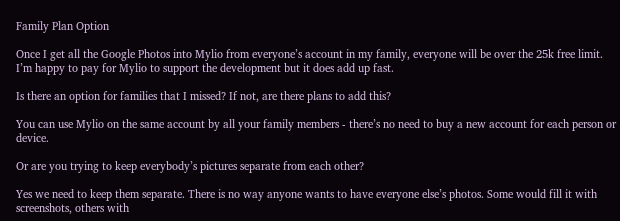Family Plan Option

Once I get all the Google Photos into Mylio from everyone’s account in my family, everyone will be over the 25k free limit. I’m happy to pay for Mylio to support the development but it does add up fast.

Is there an option for families that I missed? If not, are there plans to add this?

You can use Mylio on the same account by all your family members - there’s no need to buy a new account for each person or device.

Or are you trying to keep everybody’s pictures separate from each other?

Yes we need to keep them separate. There is no way anyone wants to have everyone else’s photos. Some would fill it with screenshots, others with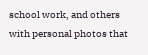school work, and others with personal photos that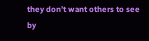they don’t want others to see by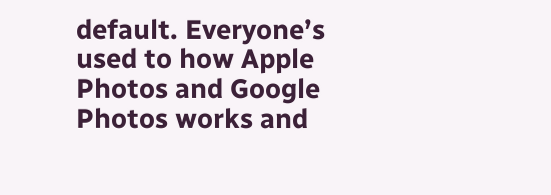default. Everyone’s used to how Apple Photos and Google Photos works and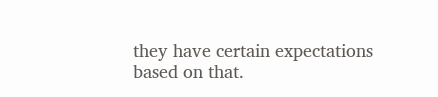they have certain expectations based on that.